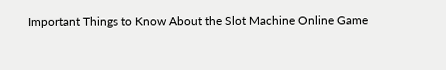Important Things to Know About the Slot Machine Online Game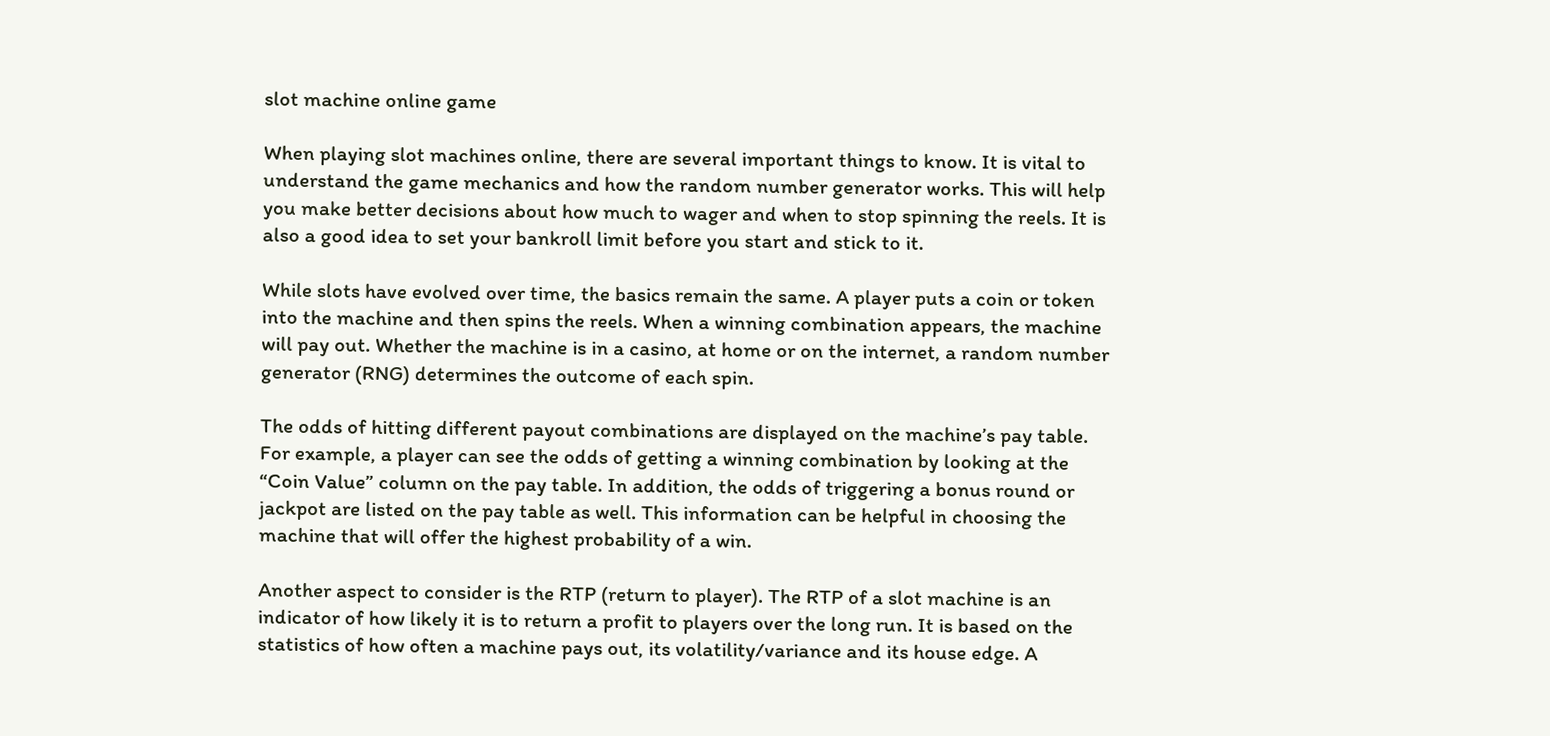slot machine online game

When playing slot machines online, there are several important things to know. It is vital to understand the game mechanics and how the random number generator works. This will help you make better decisions about how much to wager and when to stop spinning the reels. It is also a good idea to set your bankroll limit before you start and stick to it.

While slots have evolved over time, the basics remain the same. A player puts a coin or token into the machine and then spins the reels. When a winning combination appears, the machine will pay out. Whether the machine is in a casino, at home or on the internet, a random number generator (RNG) determines the outcome of each spin.

The odds of hitting different payout combinations are displayed on the machine’s pay table. For example, a player can see the odds of getting a winning combination by looking at the “Coin Value” column on the pay table. In addition, the odds of triggering a bonus round or jackpot are listed on the pay table as well. This information can be helpful in choosing the machine that will offer the highest probability of a win.

Another aspect to consider is the RTP (return to player). The RTP of a slot machine is an indicator of how likely it is to return a profit to players over the long run. It is based on the statistics of how often a machine pays out, its volatility/variance and its house edge. A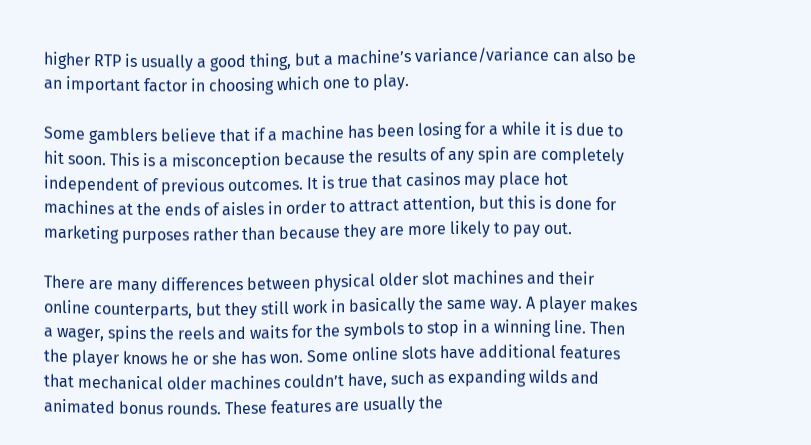higher RTP is usually a good thing, but a machine’s variance/variance can also be an important factor in choosing which one to play.

Some gamblers believe that if a machine has been losing for a while it is due to hit soon. This is a misconception because the results of any spin are completely independent of previous outcomes. It is true that casinos may place hot machines at the ends of aisles in order to attract attention, but this is done for marketing purposes rather than because they are more likely to pay out.

There are many differences between physical older slot machines and their online counterparts, but they still work in basically the same way. A player makes a wager, spins the reels and waits for the symbols to stop in a winning line. Then the player knows he or she has won. Some online slots have additional features that mechanical older machines couldn’t have, such as expanding wilds and animated bonus rounds. These features are usually the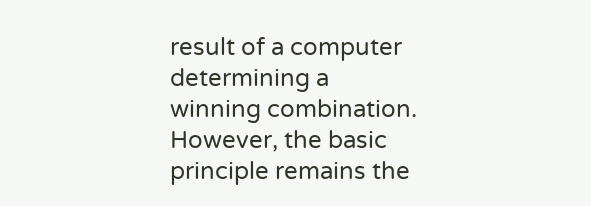result of a computer determining a winning combination. However, the basic principle remains the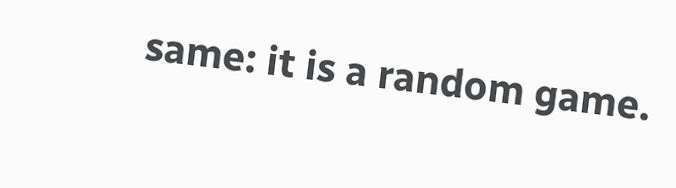same: it is a random game.